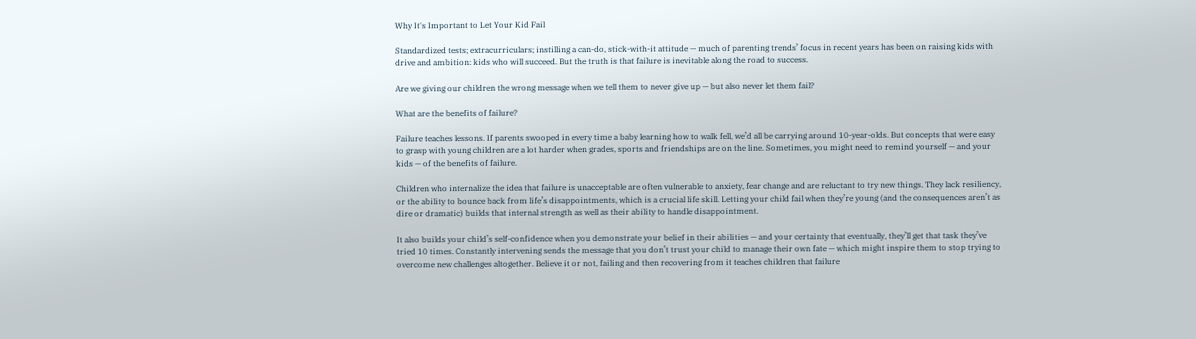Why It's Important to Let Your Kid Fail

Standardized tests; extracurriculars; instilling a can-do, stick-with-it attitude — much of parenting trends’ focus in recent years has been on raising kids with drive and ambition: kids who will succeed. But the truth is that failure is inevitable along the road to success.

Are we giving our children the wrong message when we tell them to never give up — but also never let them fail?

What are the benefits of failure?

Failure teaches lessons. If parents swooped in every time a baby learning how to walk fell, we’d all be carrying around 10-year-olds. But concepts that were easy to grasp with young children are a lot harder when grades, sports and friendships are on the line. Sometimes, you might need to remind yourself — and your kids — of the benefits of failure.

Children who internalize the idea that failure is unacceptable are often vulnerable to anxiety, fear change and are reluctant to try new things. They lack resiliency, or the ability to bounce back from life’s disappointments, which is a crucial life skill. Letting your child fail when they’re young (and the consequences aren’t as dire or dramatic) builds that internal strength as well as their ability to handle disappointment.

It also builds your child’s self-confidence when you demonstrate your belief in their abilities — and your certainty that eventually, they’ll get that task they’ve tried 10 times. Constantly intervening sends the message that you don’t trust your child to manage their own fate — which might inspire them to stop trying to overcome new challenges altogether. Believe it or not, failing and then recovering from it teaches children that failure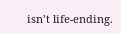isn’t life-ending.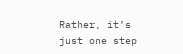Rather, it’s just one step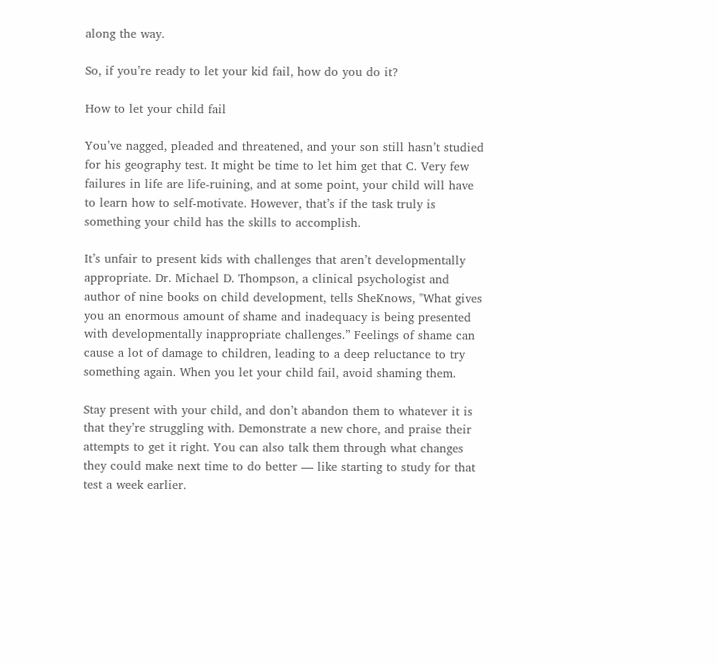along the way.

So, if you’re ready to let your kid fail, how do you do it?

How to let your child fail

You’ve nagged, pleaded and threatened, and your son still hasn’t studied for his geography test. It might be time to let him get that C. Very few failures in life are life-ruining, and at some point, your child will have to learn how to self-motivate. However, that’s if the task truly is something your child has the skills to accomplish.

It’s unfair to present kids with challenges that aren’t developmentally appropriate. Dr. Michael D. Thompson, a clinical psychologist and author of nine books on child development, tells SheKnows, "What gives you an enormous amount of shame and inadequacy is being presented with developmentally inappropriate challenges.” Feelings of shame can cause a lot of damage to children, leading to a deep reluctance to try something again. When you let your child fail, avoid shaming them.

Stay present with your child, and don’t abandon them to whatever it is that they’re struggling with. Demonstrate a new chore, and praise their attempts to get it right. You can also talk them through what changes they could make next time to do better — like starting to study for that test a week earlier.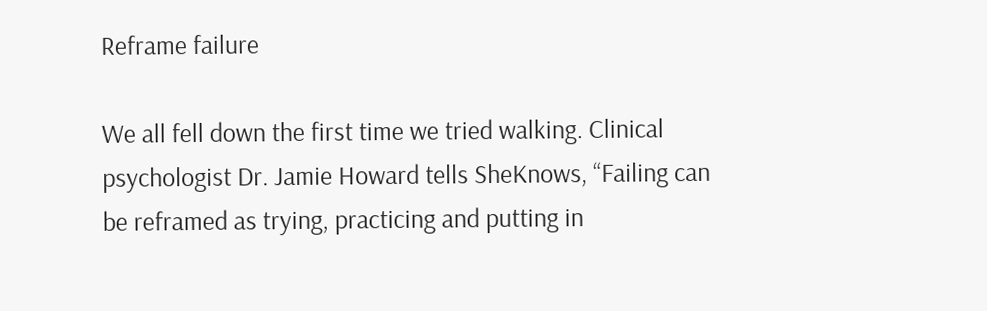Reframe failure

We all fell down the first time we tried walking. Clinical psychologist Dr. Jamie Howard tells SheKnows, “Failing can be reframed as trying, practicing and putting in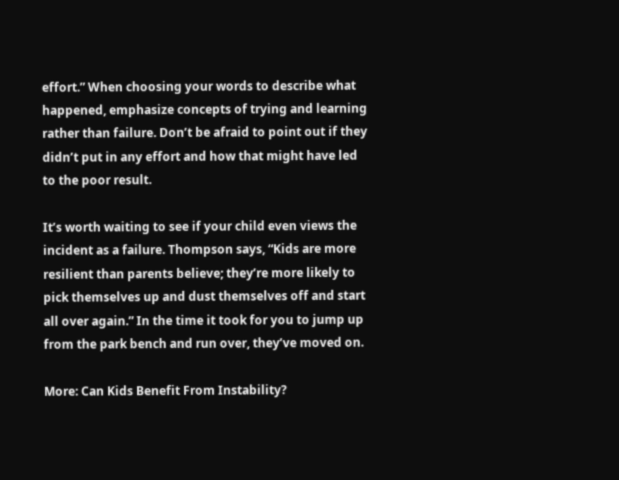effort.” When choosing your words to describe what happened, emphasize concepts of trying and learning rather than failure. Don’t be afraid to point out if they didn’t put in any effort and how that might have led to the poor result.

It’s worth waiting to see if your child even views the incident as a failure. Thompson says, “Kids are more resilient than parents believe; they’re more likely to pick themselves up and dust themselves off and start all over again.” In the time it took for you to jump up from the park bench and run over, they’ve moved on.

More: Can Kids Benefit From Instability?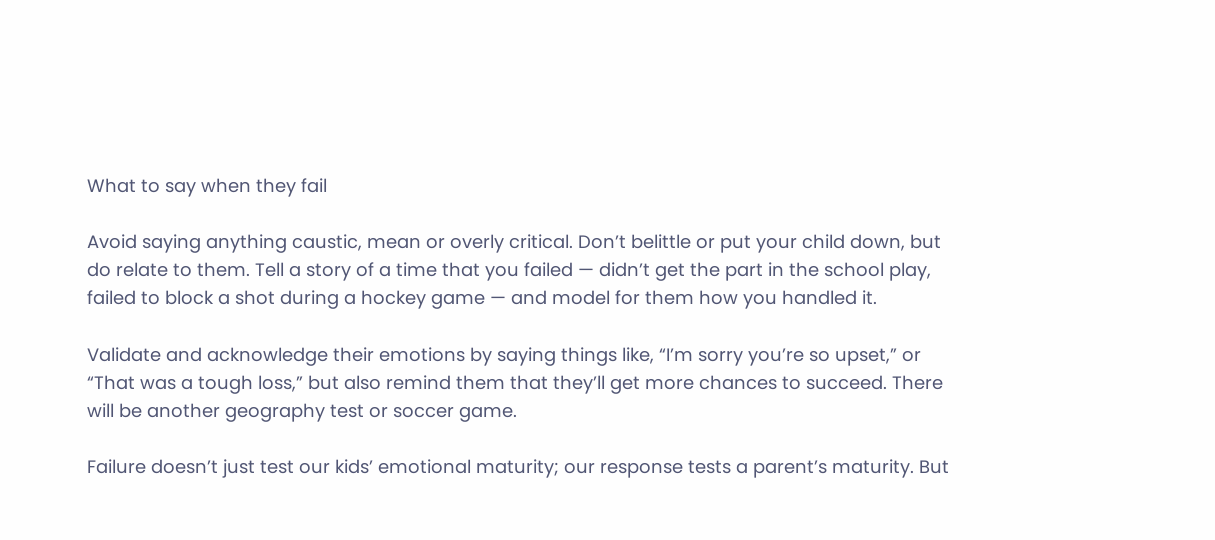What to say when they fail

Avoid saying anything caustic, mean or overly critical. Don’t belittle or put your child down, but do relate to them. Tell a story of a time that you failed — didn’t get the part in the school play, failed to block a shot during a hockey game — and model for them how you handled it.

Validate and acknowledge their emotions by saying things like, “I’m sorry you’re so upset,” or “That was a tough loss,” but also remind them that they’ll get more chances to succeed. There will be another geography test or soccer game.

Failure doesn’t just test our kids’ emotional maturity; our response tests a parent’s maturity. But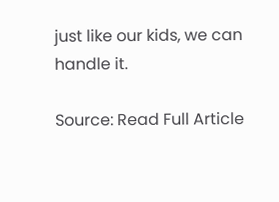just like our kids, we can handle it.

Source: Read Full Article